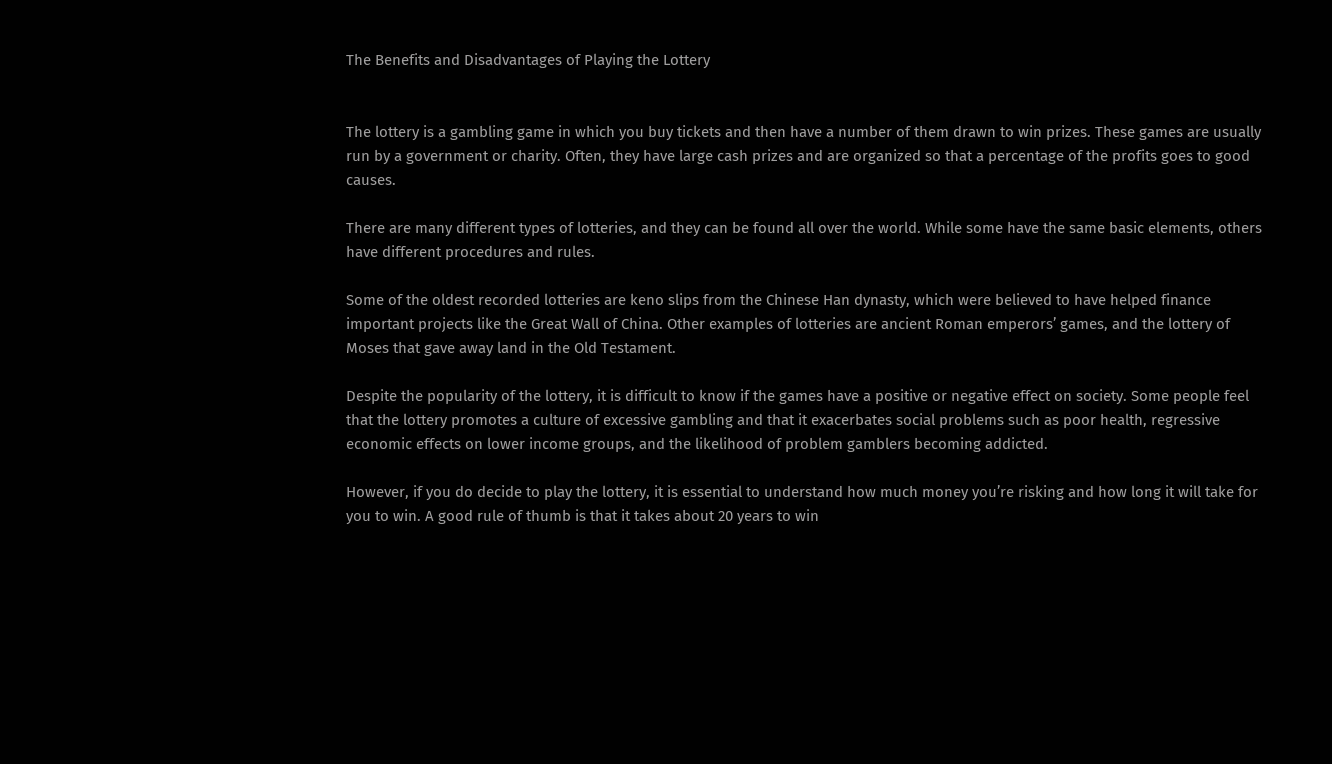The Benefits and Disadvantages of Playing the Lottery


The lottery is a gambling game in which you buy tickets and then have a number of them drawn to win prizes. These games are usually run by a government or charity. Often, they have large cash prizes and are organized so that a percentage of the profits goes to good causes.

There are many different types of lotteries, and they can be found all over the world. While some have the same basic elements, others have different procedures and rules.

Some of the oldest recorded lotteries are keno slips from the Chinese Han dynasty, which were believed to have helped finance important projects like the Great Wall of China. Other examples of lotteries are ancient Roman emperors’ games, and the lottery of Moses that gave away land in the Old Testament.

Despite the popularity of the lottery, it is difficult to know if the games have a positive or negative effect on society. Some people feel that the lottery promotes a culture of excessive gambling and that it exacerbates social problems such as poor health, regressive economic effects on lower income groups, and the likelihood of problem gamblers becoming addicted.

However, if you do decide to play the lottery, it is essential to understand how much money you’re risking and how long it will take for you to win. A good rule of thumb is that it takes about 20 years to win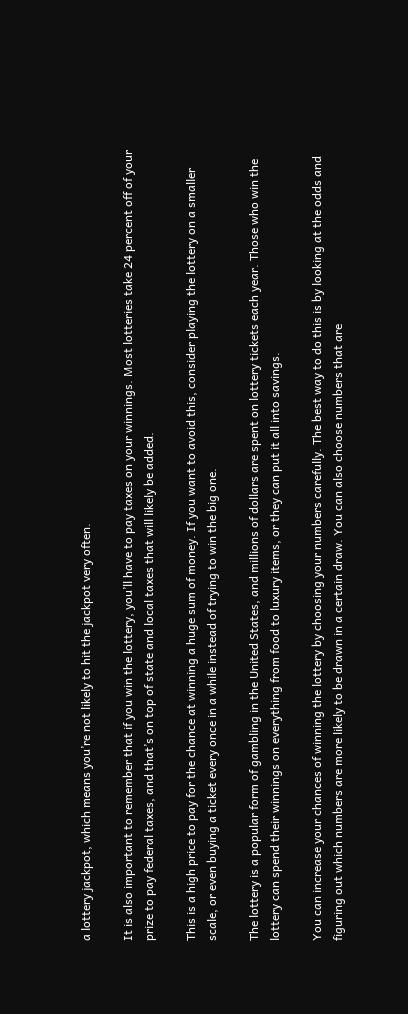a lottery jackpot, which means you’re not likely to hit the jackpot very often.

It is also important to remember that if you win the lottery, you’ll have to pay taxes on your winnings. Most lotteries take 24 percent off of your prize to pay federal taxes, and that’s on top of state and local taxes that will likely be added.

This is a high price to pay for the chance at winning a huge sum of money. If you want to avoid this, consider playing the lottery on a smaller scale, or even buying a ticket every once in a while instead of trying to win the big one.

The lottery is a popular form of gambling in the United States, and millions of dollars are spent on lottery tickets each year. Those who win the lottery can spend their winnings on everything from food to luxury items, or they can put it all into savings.

You can increase your chances of winning the lottery by choosing your numbers carefully. The best way to do this is by looking at the odds and figuring out which numbers are more likely to be drawn in a certain draw. You can also choose numbers that are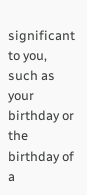significant to you, such as your birthday or the birthday of a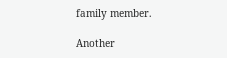family member.

Another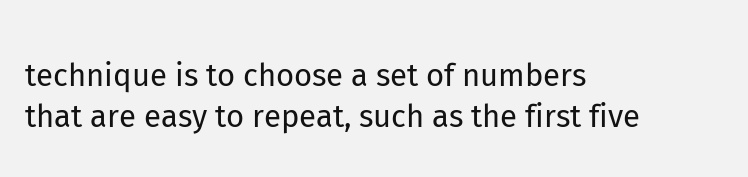technique is to choose a set of numbers that are easy to repeat, such as the first five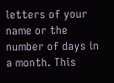letters of your name or the number of days in a month. This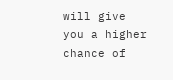will give you a higher chance of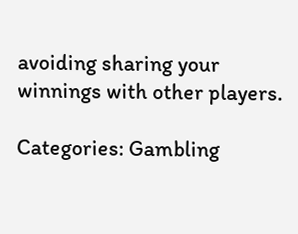avoiding sharing your winnings with other players.

Categories: Gambling